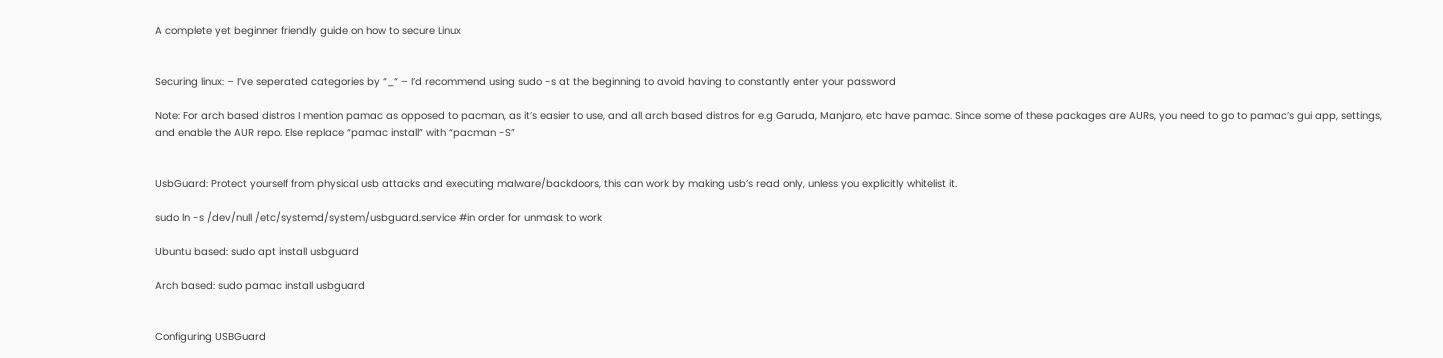A complete yet beginner friendly guide on how to secure Linux


Securing linux: – I’ve seperated categories by “_“ – I’d recommend using sudo -s at the beginning to avoid having to constantly enter your password

Note: For arch based distros I mention pamac as opposed to pacman, as it’s easier to use, and all arch based distros for e.g Garuda, Manjaro, etc have pamac. Since some of these packages are AURs, you need to go to pamac’s gui app, settings, and enable the AUR repo. Else replace “pamac install” with “pacman -S”


UsbGuard: Protect yourself from physical usb attacks and executing malware/backdoors, this can work by making usb’s read only, unless you explicitly whitelist it.

sudo ln -s /dev/null /etc/systemd/system/usbguard.service #in order for unmask to work

Ubuntu based: sudo apt install usbguard

Arch based: sudo pamac install usbguard


Configuring USBGuard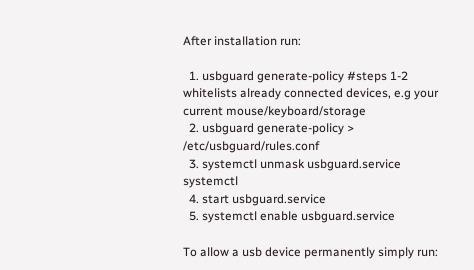After installation run:

  1. usbguard generate-policy #steps 1-2 whitelists already connected devices, e.g your current mouse/keyboard/storage
  2. usbguard generate-policy > /etc/usbguard/rules.conf
  3. systemctl unmask usbguard.service systemctl
  4. start usbguard.service
  5. systemctl enable usbguard.service

To allow a usb device permanently simply run: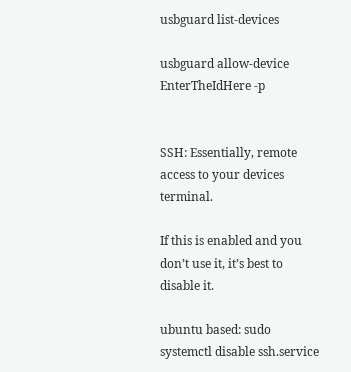usbguard list-devices

usbguard allow-device EnterTheIdHere -p


SSH: Essentially, remote access to your devices terminal.

If this is enabled and you don’t use it, it’s best to disable it.

ubuntu based: sudo systemctl disable ssh.service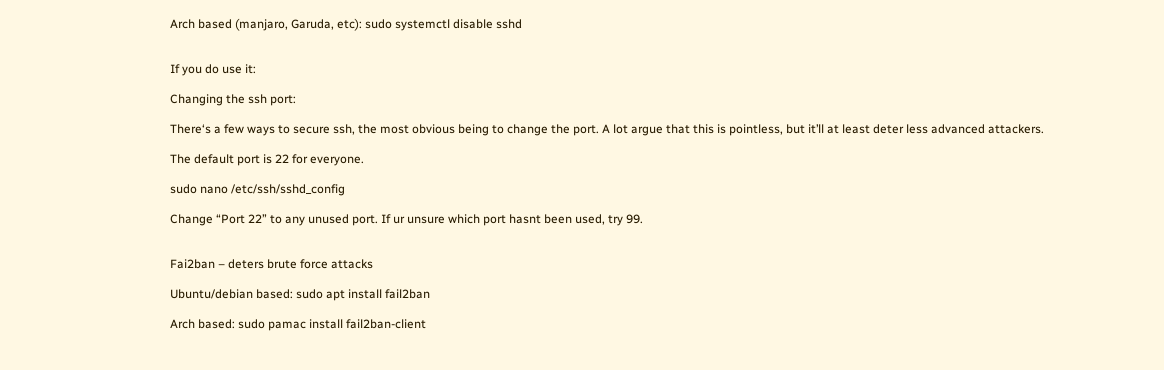Arch based (manjaro, Garuda, etc): sudo systemctl disable sshd


If you do use it:

Changing the ssh port:

There‘s a few ways to secure ssh, the most obvious being to change the port. A lot argue that this is pointless, but it’ll at least deter less advanced attackers.

The default port is 22 for everyone.

sudo nano /etc/ssh/sshd_config

Change “Port 22” to any unused port. If ur unsure which port hasnt been used, try 99.


Fai2ban – deters brute force attacks

Ubuntu/debian based: sudo apt install fail2ban

Arch based: sudo pamac install fail2ban-client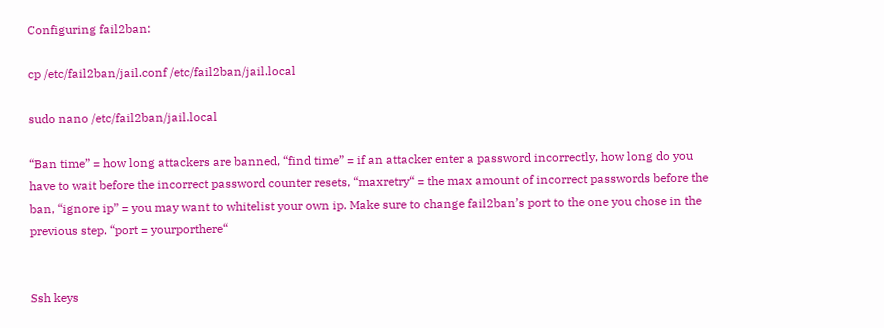Configuring fail2ban:

cp /etc/fail2ban/jail.conf /etc/fail2ban/jail.local

sudo nano /etc/fail2ban/jail.local

“Ban time” = how long attackers are banned, “find time” = if an attacker enter a password incorrectly, how long do you have to wait before the incorrect password counter resets, “maxretry“ = the max amount of incorrect passwords before the ban, “ignore ip” = you may want to whitelist your own ip. Make sure to change fail2ban’s port to the one you chose in the previous step. “port = yourporthere“


Ssh keys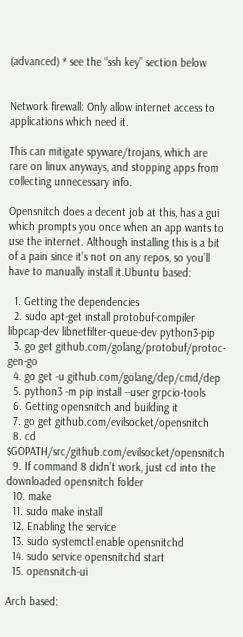(advanced) * see the “ssh key” section below


Network firewall: Only allow internet access to applications which need it.

This can mitigate spyware/trojans, which are rare on linux anyways, and stopping apps from collecting unnecessary info.

Opensnitch does a decent job at this, has a gui which prompts you once when an app wants to use the internet. Although installing this is a bit of a pain since it’s not on any repos, so you’ll have to manually install it.Ubuntu based:

  1. Getting the dependencies
  2. sudo apt-get install protobuf-compiler libpcap-dev libnetfilter-queue-dev python3-pip
  3. go get github.com/golang/protobuf/protoc-gen-go
  4. go get -u github.com/golang/dep/cmd/dep
  5. python3 -m pip install --user grpcio-tools
  6. Getting opensnitch and building it
  7. go get github.com/evilsocket/opensnitch
  8. cd $GOPATH/src/github.com/evilsocket/opensnitch
  9. If command 8 didn’t work, just cd into the downloaded opensnitch folder
  10. make
  11. sudo make install
  12. Enabling the service
  13. sudo systemctl enable opensnitchd
  14. sudo service opensnitchd start
  15. opensnitch-ui

Arch based: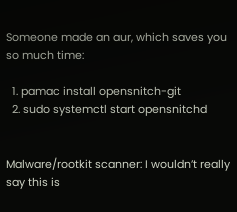Someone made an aur, which saves you so much time:

  1. pamac install opensnitch-git
  2. sudo systemctl start opensnitchd


Malware/rootkit scanner: I wouldn’t really say this is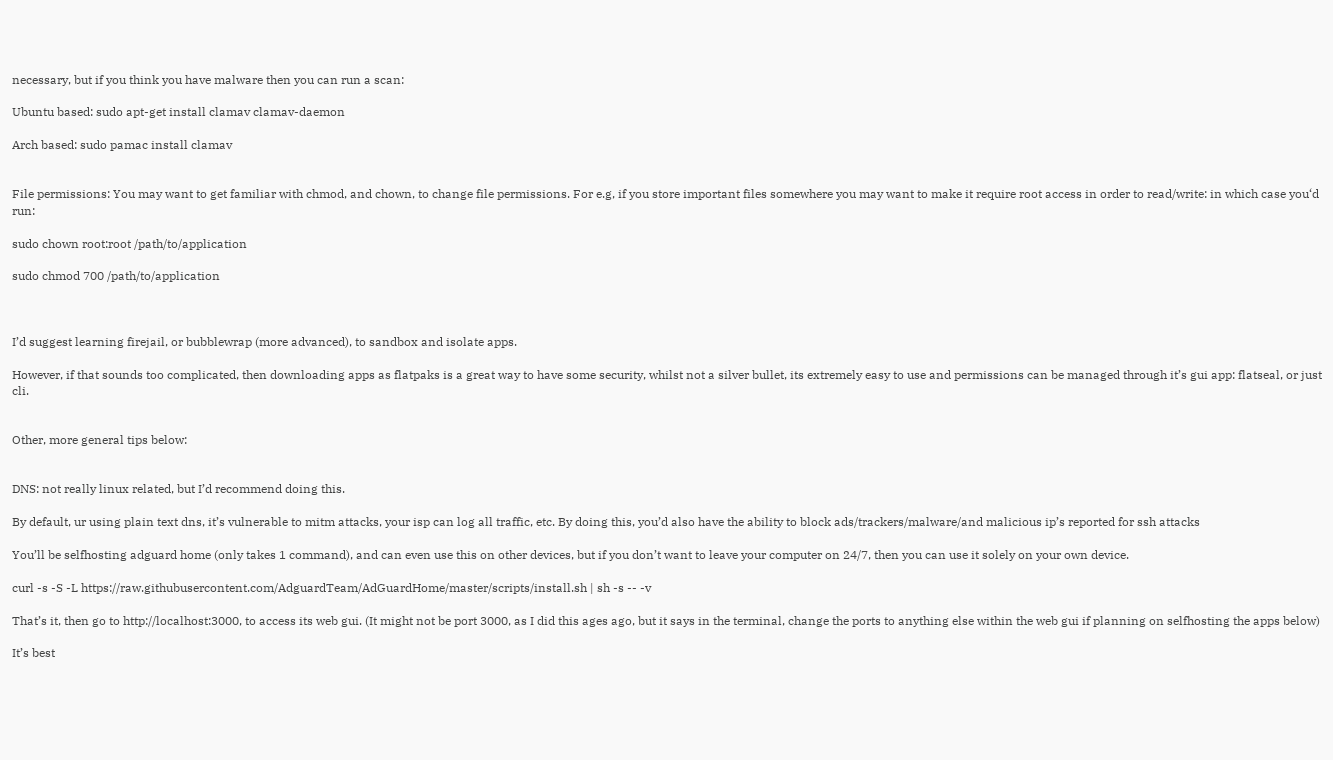necessary, but if you think you have malware then you can run a scan:

Ubuntu based: sudo apt-get install clamav clamav-daemon

Arch based: sudo pamac install clamav


File permissions: You may want to get familiar with chmod, and chown, to change file permissions. For e.g, if you store important files somewhere you may want to make it require root access in order to read/write: in which case you‘d run:

sudo chown root:root /path/to/application

sudo chmod 700 /path/to/application



I’d suggest learning firejail, or bubblewrap (more advanced), to sandbox and isolate apps.

However, if that sounds too complicated, then downloading apps as flatpaks is a great way to have some security, whilst not a silver bullet, its extremely easy to use and permissions can be managed through it’s gui app: flatseal, or just cli.


Other, more general tips below:


DNS: not really linux related, but I’d recommend doing this.

By default, ur using plain text dns, it’s vulnerable to mitm attacks, your isp can log all traffic, etc. By doing this, you’d also have the ability to block ads/trackers/malware/and malicious ip’s reported for ssh attacks

You’ll be selfhosting adguard home (only takes 1 command), and can even use this on other devices, but if you don’t want to leave your computer on 24/7, then you can use it solely on your own device.

curl -s -S -L https://raw.githubusercontent.com/AdguardTeam/AdGuardHome/master/scripts/install.sh | sh -s -- -v

That’s it, then go to http://localhost:3000, to access its web gui. (It might not be port 3000, as I did this ages ago, but it says in the terminal, change the ports to anything else within the web gui if planning on selfhosting the apps below)

It’s best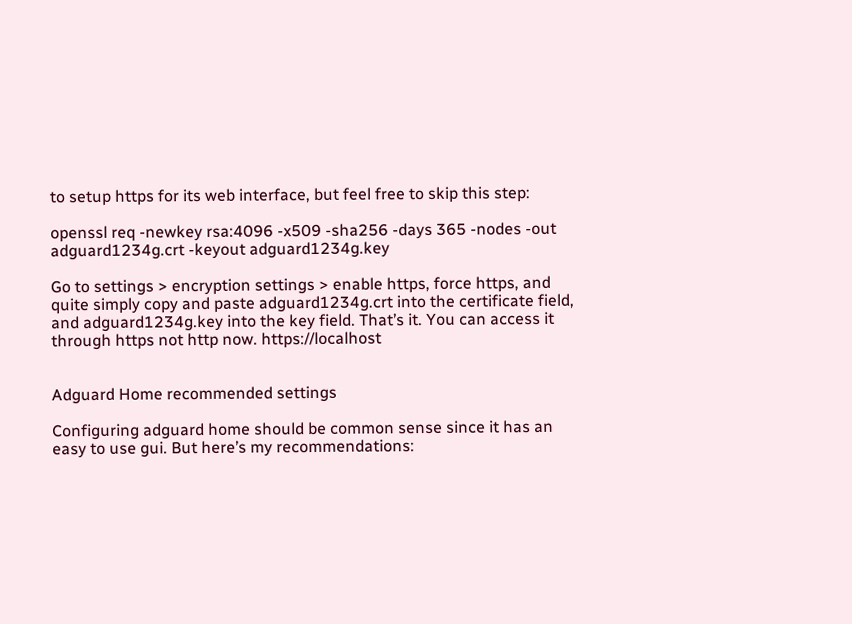to setup https for its web interface, but feel free to skip this step:

openssl req -newkey rsa:4096 -x509 -sha256 -days 365 -nodes -out adguard1234g.crt -keyout adguard1234g.key

Go to settings > encryption settings > enable https, force https, and quite simply copy and paste adguard1234g.crt into the certificate field, and adguard1234g.key into the key field. That’s it. You can access it through https not http now. https://localhost


Adguard Home recommended settings

Configuring adguard home should be common sense since it has an easy to use gui. But here’s my recommendations: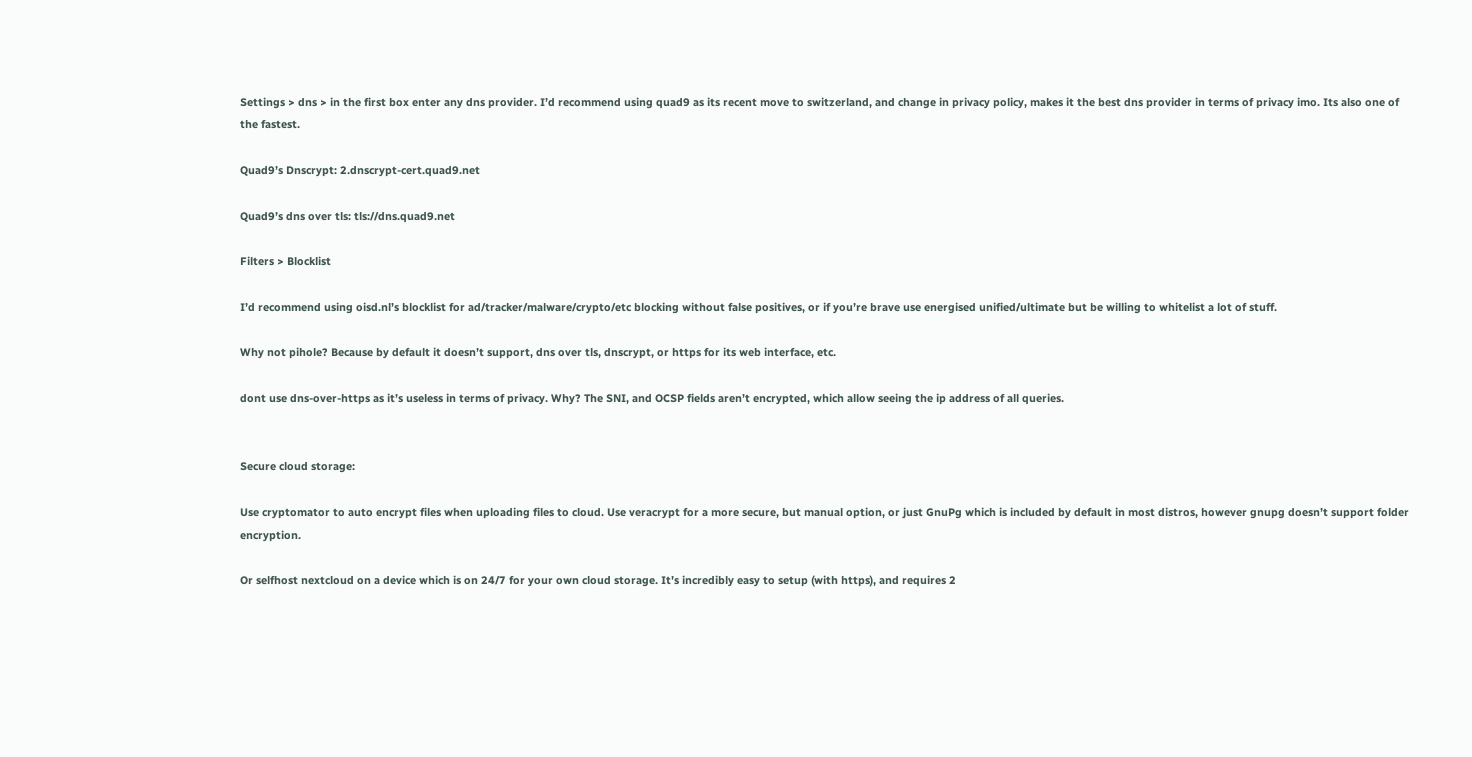Settings > dns > in the first box enter any dns provider. I’d recommend using quad9 as its recent move to switzerland, and change in privacy policy, makes it the best dns provider in terms of privacy imo. Its also one of the fastest.

Quad9’s Dnscrypt: 2.dnscrypt-cert.quad9.net

Quad9’s dns over tls: tls://dns.quad9.net

Filters > Blocklist

I’d recommend using oisd.nl’s blocklist for ad/tracker/malware/crypto/etc blocking without false positives, or if you’re brave use energised unified/ultimate but be willing to whitelist a lot of stuff.

Why not pihole? Because by default it doesn’t support, dns over tls, dnscrypt, or https for its web interface, etc.

dont use dns-over-https as it’s useless in terms of privacy. Why? The SNI, and OCSP fields aren’t encrypted, which allow seeing the ip address of all queries.


Secure cloud storage:

Use cryptomator to auto encrypt files when uploading files to cloud. Use veracrypt for a more secure, but manual option, or just GnuPg which is included by default in most distros, however gnupg doesn’t support folder encryption.

Or selfhost nextcloud on a device which is on 24/7 for your own cloud storage. It’s incredibly easy to setup (with https), and requires 2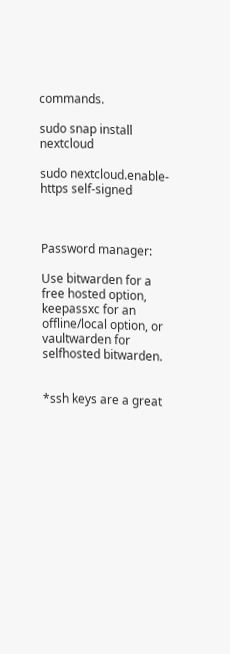commands.

sudo snap install nextcloud

sudo nextcloud.enable-https self-signed



Password manager:

Use bitwarden for a free hosted option, keepassxc for an offline/local option, or vaultwarden for selfhosted bitwarden.


*ssh keys are a great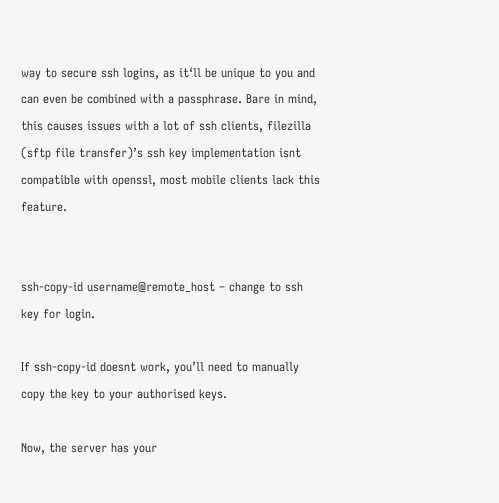way to secure ssh logins, as it‘ll be unique to you and can even be combined with a passphrase. Bare in mind, this causes issues with a lot of ssh clients, filezilla (sftp file transfer)’s ssh key implementation isnt compatible with openssl, most mobile clients lack this feature.


ssh-copy-id username@remote_host – change to ssh key for login.

If ssh-copy-id doesnt work, you’ll need to manually copy the key to your authorised keys.

Now, the server has your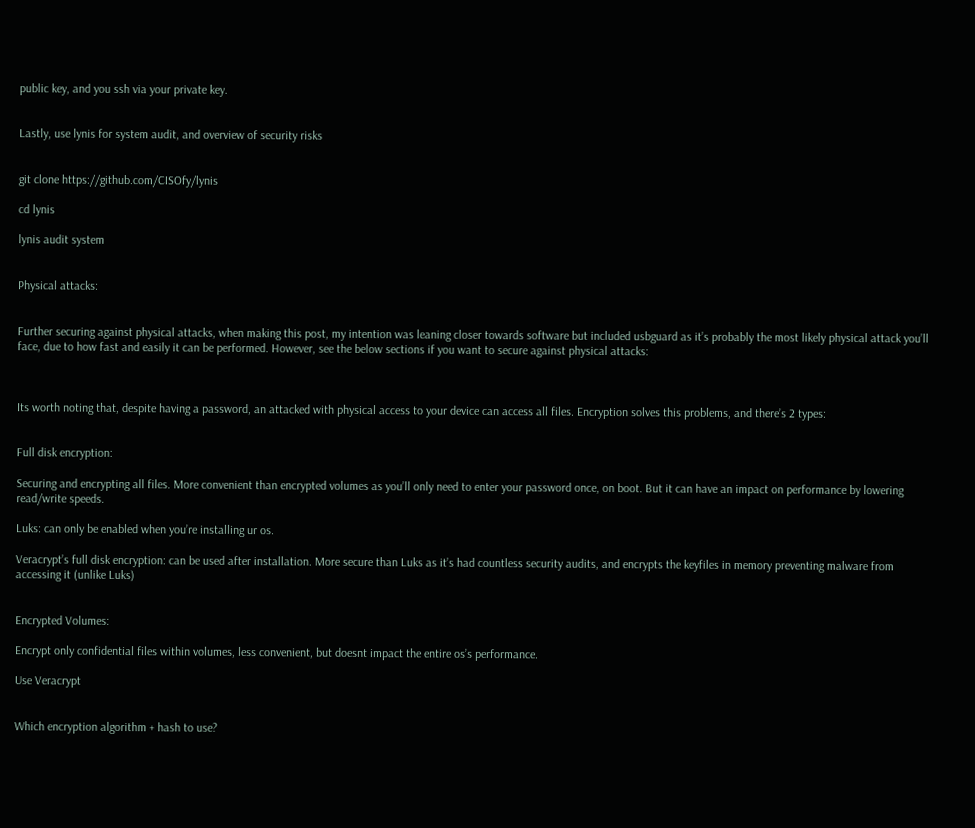public key, and you ssh via your private key.


Lastly, use lynis for system audit, and overview of security risks


git clone https://github.com/CISOfy/lynis

cd lynis

lynis audit system


Physical attacks:


Further securing against physical attacks, when making this post, my intention was leaning closer towards software but included usbguard as it’s probably the most likely physical attack you’ll face, due to how fast and easily it can be performed. However, see the below sections if you want to secure against physical attacks:



Its worth noting that, despite having a password, an attacked with physical access to your device can access all files. Encryption solves this problems, and there’s 2 types:


Full disk encryption:

Securing and encrypting all files. More convenient than encrypted volumes as you’ll only need to enter your password once, on boot. But it can have an impact on performance by lowering read/write speeds.

Luks: can only be enabled when you’re installing ur os.

Veracrypt’s full disk encryption: can be used after installation. More secure than Luks as it’s had countless security audits, and encrypts the keyfiles in memory preventing malware from accessing it (unlike Luks)


Encrypted Volumes:

Encrypt only confidential files within volumes, less convenient, but doesnt impact the entire os’s performance.

Use Veracrypt


Which encryption algorithm + hash to use?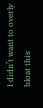I didn’t want to overly bloat this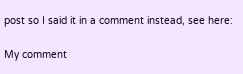post so I said it in a comment instead, see here:

My comment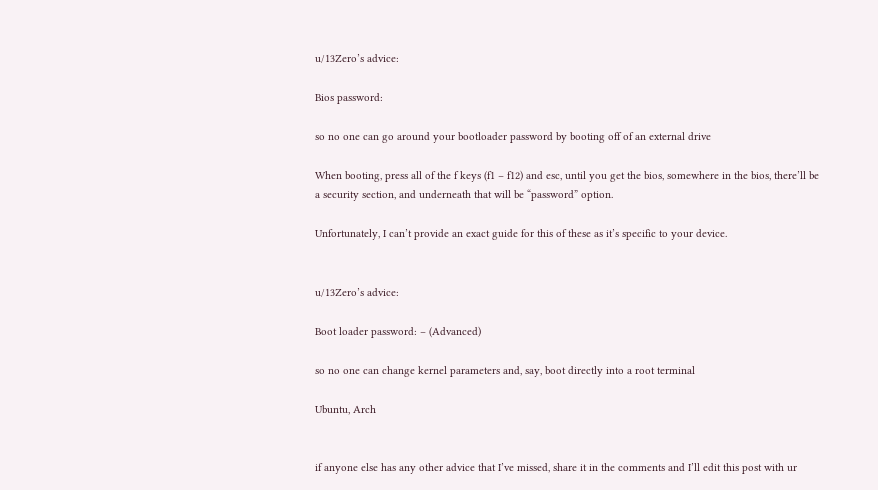u/13Zero’s advice:

Bios password:

so no one can go around your bootloader password by booting off of an external drive

When booting, press all of the f keys (f1 – f12) and esc, until you get the bios, somewhere in the bios, there’ll be a security section, and underneath that will be “password” option.

Unfortunately, I can’t provide an exact guide for this of these as it’s specific to your device.


u/13Zero’s advice:

Boot loader password: – (Advanced)

so no one can change kernel parameters and, say, boot directly into a root terminal

Ubuntu, Arch


if anyone else has any other advice that I’ve missed, share it in the comments and I’ll edit this post with ur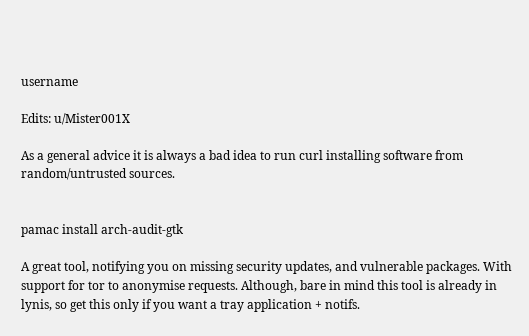username

Edits: u/Mister001X

As a general advice it is always a bad idea to run curl installing software from random/untrusted sources.


pamac install arch-audit-gtk

A great tool, notifying you on missing security updates, and vulnerable packages. With support for tor to anonymise requests. Although, bare in mind this tool is already in lynis, so get this only if you want a tray application + notifs.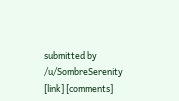submitted by /u/SombreSerenity
[link] [comments]